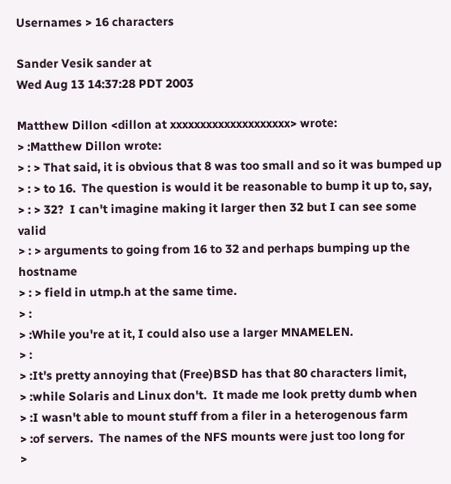Usernames > 16 characters

Sander Vesik sander at
Wed Aug 13 14:37:28 PDT 2003

Matthew Dillon <dillon at xxxxxxxxxxxxxxxxxxxx> wrote:
> :Matthew Dillon wrote:
> : > That said, it is obvious that 8 was too small and so it was bumped up
> : > to 16.  The question is would it be reasonable to bump it up to, say,
> : > 32?  I can't imagine making it larger then 32 but I can see some valid
> : > arguments to going from 16 to 32 and perhaps bumping up the hostname
> : > field in utmp.h at the same time.
> :
> :While you're at it, I could also use a larger MNAMELEN.
> :
> :It's pretty annoying that (Free)BSD has that 80 characters limit,
> :while Solaris and Linux don't.  It made me look pretty dumb when
> :I wasn't able to mount stuff from a filer in a heterogenous farm
> :of servers.  The names of the NFS mounts were just too long for
>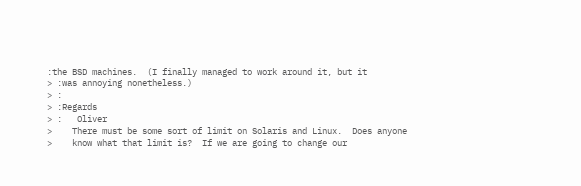:the BSD machines.  (I finally managed to work around it, but it
> :was annoying nonetheless.)
> :
> :Regards
> :   Oliver
>    There must be some sort of limit on Solaris and Linux.  Does anyone
>    know what that limit is?  If we are going to change our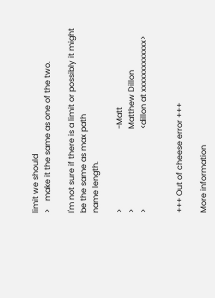limit we should
>    make it the same as one of the two.

I'm not sure if there is a limit or possibly it might be the same as max path
name length.

>                                        -Matt
>                                        Matthew Dillon
>                                        <dillon at xxxxxxxxxxxxx>


+++ Out of cheese error +++

More information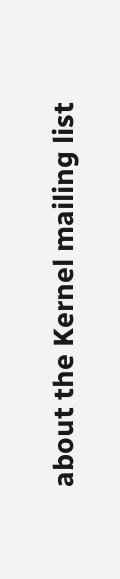about the Kernel mailing list